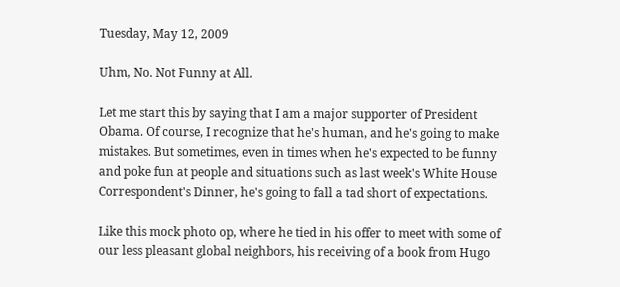Tuesday, May 12, 2009

Uhm, No. Not Funny at All.

Let me start this by saying that I am a major supporter of President Obama. Of course, I recognize that he's human, and he's going to make mistakes. But sometimes, even in times when he's expected to be funny and poke fun at people and situations such as last week's White House Correspondent's Dinner, he's going to fall a tad short of expectations.

Like this mock photo op, where he tied in his offer to meet with some of our less pleasant global neighbors, his receiving of a book from Hugo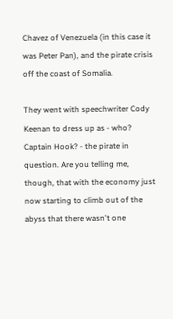Chavez of Venezuela (in this case it was Peter Pan), and the pirate crisis off the coast of Somalia.

They went with speechwriter Cody Keenan to dress up as - who? Captain Hook? - the pirate in question. Are you telling me, though, that with the economy just now starting to climb out of the abyss that there wasn't one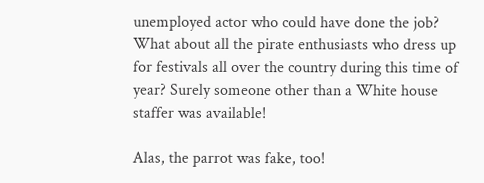unemployed actor who could have done the job? What about all the pirate enthusiasts who dress up for festivals all over the country during this time of year? Surely someone other than a White house staffer was available!

Alas, the parrot was fake, too!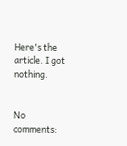Here's the article. I got nothing.


No comments: